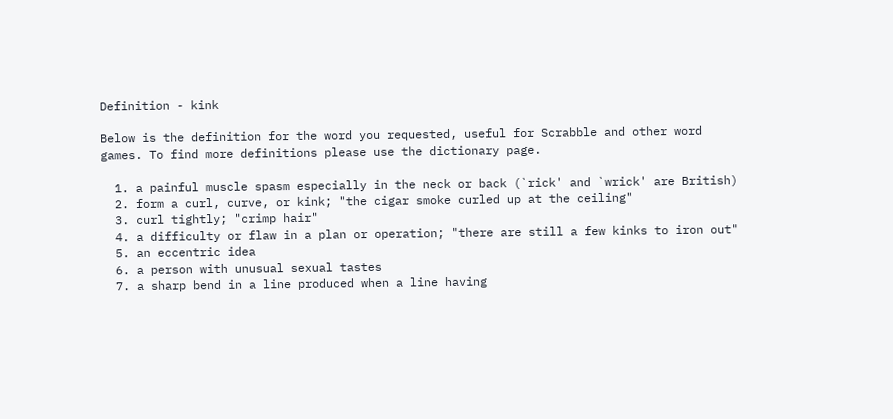Definition - kink

Below is the definition for the word you requested, useful for Scrabble and other word games. To find more definitions please use the dictionary page.

  1. a painful muscle spasm especially in the neck or back (`rick' and `wrick' are British)
  2. form a curl, curve, or kink; "the cigar smoke curled up at the ceiling"
  3. curl tightly; "crimp hair"
  4. a difficulty or flaw in a plan or operation; "there are still a few kinks to iron out"
  5. an eccentric idea
  6. a person with unusual sexual tastes
  7. a sharp bend in a line produced when a line having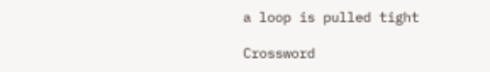a loop is pulled tight

Crossword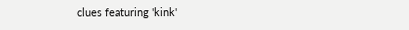clues featuring 'kink'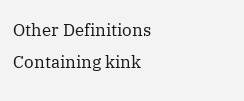Other Definitions Containing kink